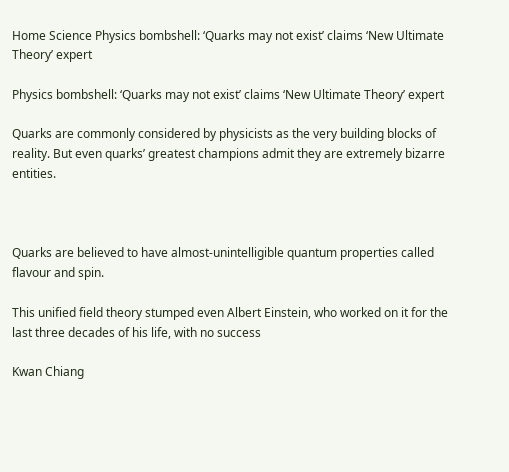Home Science Physics bombshell: ‘Quarks may not exist’ claims ‘New Ultimate Theory’ expert

Physics bombshell: ‘Quarks may not exist’ claims ‘New Ultimate Theory’ expert

Quarks are commonly considered by physicists as the very building blocks of reality. But even quarks’ greatest champions admit they are extremely bizarre entities.



Quarks are believed to have almost-unintelligible quantum properties called flavour and spin.

This unified field theory stumped even Albert Einstein, who worked on it for the last three decades of his life, with no success

Kwan Chiang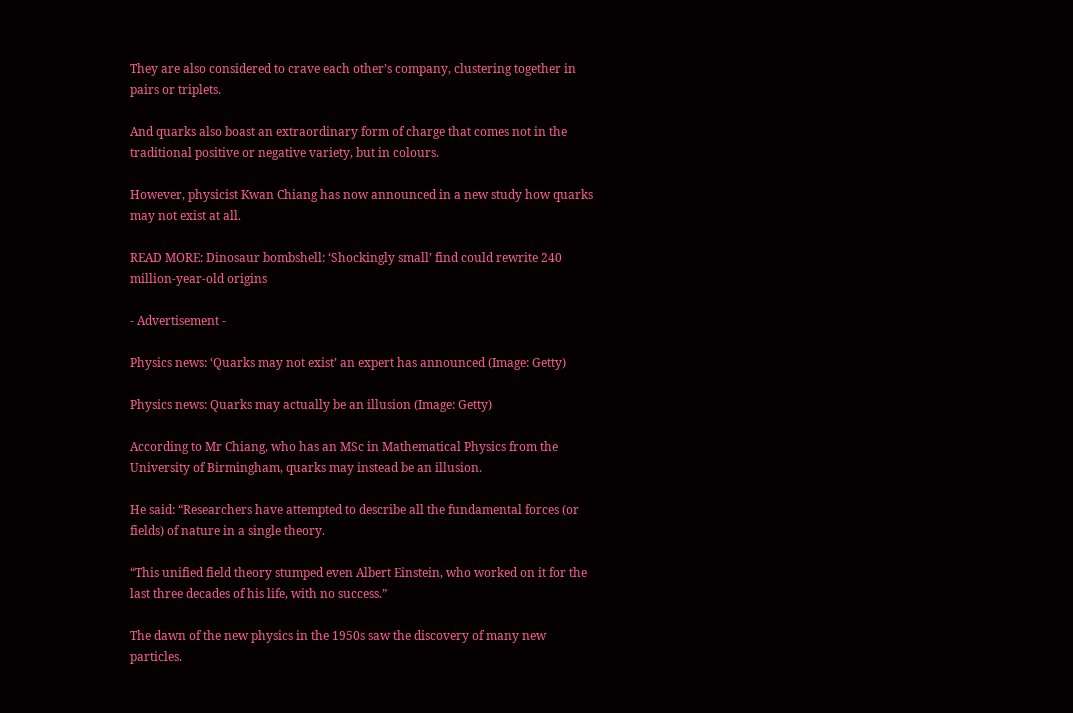They are also considered to crave each other’s company, clustering together in pairs or triplets.

And quarks also boast an extraordinary form of charge that comes not in the traditional positive or negative variety, but in colours.

However, physicist Kwan Chiang has now announced in a new study how quarks may not exist at all.

READ MORE: Dinosaur bombshell: ‘Shockingly small’ find could rewrite 240 million-year-old origins

- Advertisement -

Physics news: ‘Quarks may not exist’ an expert has announced (Image: Getty)

Physics news: Quarks may actually be an illusion (Image: Getty)

According to Mr Chiang, who has an MSc in Mathematical Physics from the University of Birmingham, quarks may instead be an illusion.

He said: “Researchers have attempted to describe all the fundamental forces (or fields) of nature in a single theory.

“This unified field theory stumped even Albert Einstein, who worked on it for the last three decades of his life, with no success.”

The dawn of the new physics in the 1950s saw the discovery of many new particles.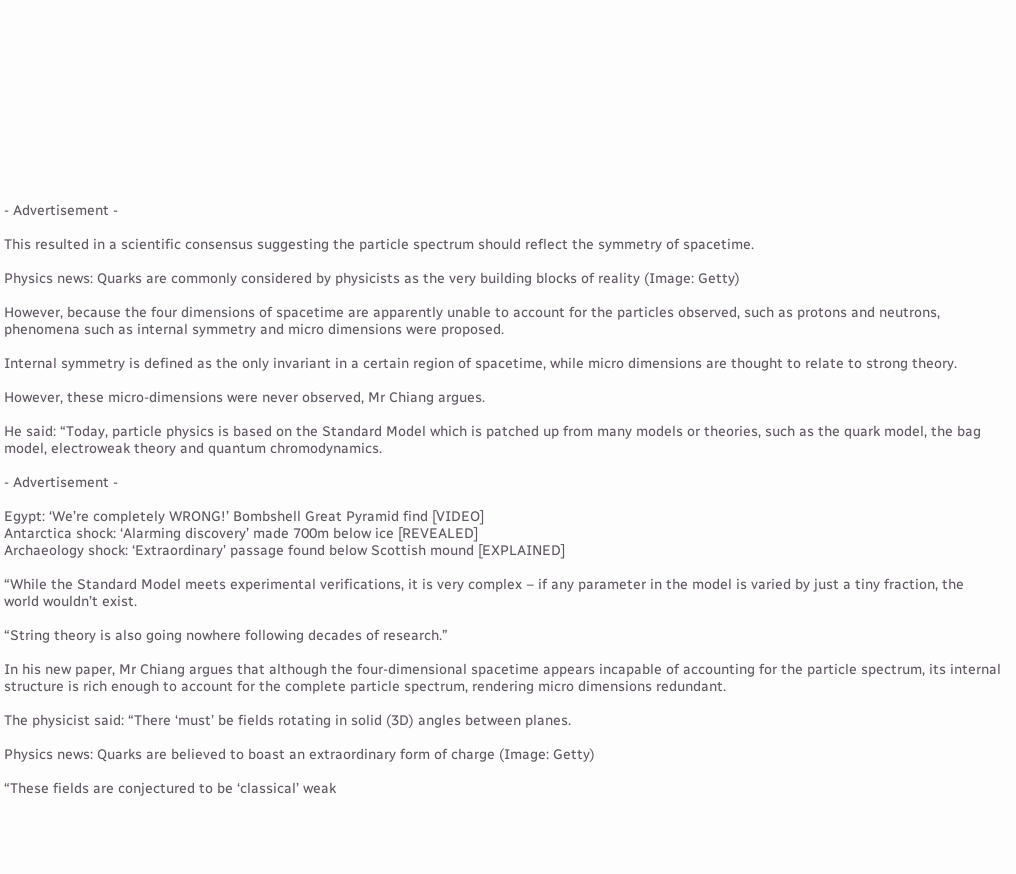- Advertisement -

This resulted in a scientific consensus suggesting the particle spectrum should reflect the symmetry of spacetime.

Physics news: Quarks are commonly considered by physicists as the very building blocks of reality (Image: Getty)

However, because the four dimensions of spacetime are apparently unable to account for the particles observed, such as protons and neutrons, phenomena such as internal symmetry and micro dimensions were proposed.

Internal symmetry is defined as the only invariant in a certain region of spacetime, while micro dimensions are thought to relate to strong theory.

However, these micro-dimensions were never observed, Mr Chiang argues.

He said: “Today, particle physics is based on the Standard Model which is patched up from many models or theories, such as the quark model, the bag model, electroweak theory and quantum chromodynamics.

- Advertisement -

Egypt: ‘We’re completely WRONG!’ Bombshell Great Pyramid find [VIDEO]
Antarctica shock: ‘Alarming discovery’ made 700m below ice [REVEALED]
Archaeology shock: ‘Extraordinary’ passage found below Scottish mound [EXPLAINED]

“While the Standard Model meets experimental verifications, it is very complex – if any parameter in the model is varied by just a tiny fraction, the world wouldn’t exist.

“String theory is also going nowhere following decades of research.”

In his new paper, Mr Chiang argues that although the four-dimensional spacetime appears incapable of accounting for the particle spectrum, its internal structure is rich enough to account for the complete particle spectrum, rendering micro dimensions redundant.

The physicist said: “There ‘must’ be fields rotating in solid (3D) angles between planes.

Physics news: Quarks are believed to boast an extraordinary form of charge (Image: Getty)

“These fields are conjectured to be ‘classical’ weak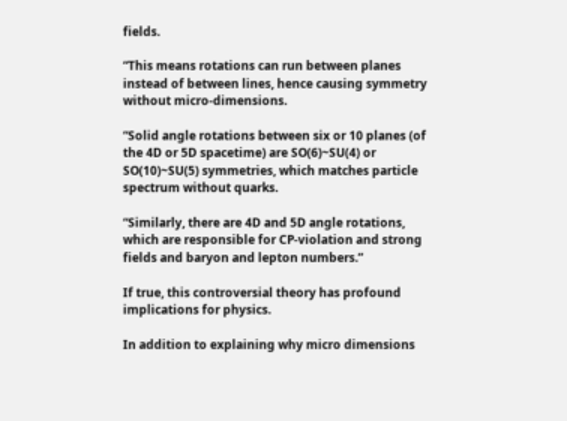fields.

“This means rotations can run between planes instead of between lines, hence causing symmetry without micro-dimensions.

“Solid angle rotations between six or 10 planes (of the 4D or 5D spacetime) are SO(6)~SU(4) or SO(10)~SU(5) symmetries, which matches particle spectrum without quarks.

“Similarly, there are 4D and 5D angle rotations, which are responsible for CP-violation and strong fields and baryon and lepton numbers.”

If true, this controversial theory has profound implications for physics.

In addition to explaining why micro dimensions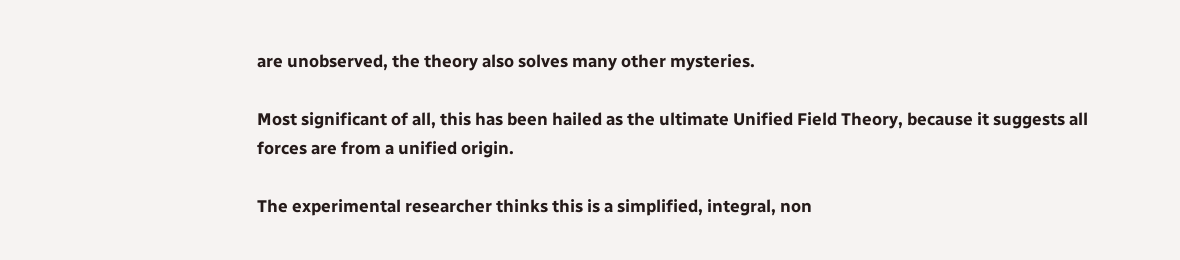are unobserved, the theory also solves many other mysteries.

Most significant of all, this has been hailed as the ultimate Unified Field Theory, because it suggests all forces are from a unified origin.

The experimental researcher thinks this is a simplified, integral, non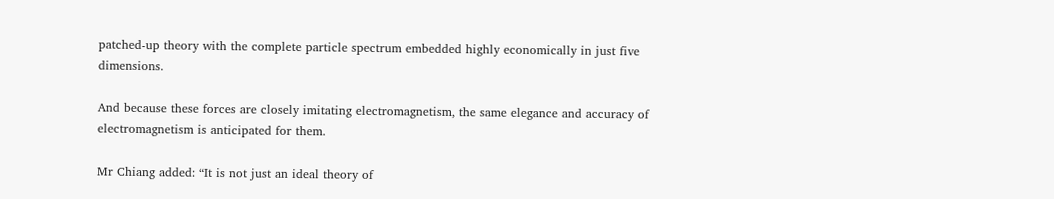patched-up theory with the complete particle spectrum embedded highly economically in just five dimensions.

And because these forces are closely imitating electromagnetism, the same elegance and accuracy of electromagnetism is anticipated for them.

Mr Chiang added: “It is not just an ideal theory of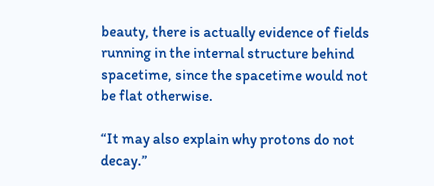beauty, there is actually evidence of fields running in the internal structure behind spacetime, since the spacetime would not be flat otherwise.

“It may also explain why protons do not decay.”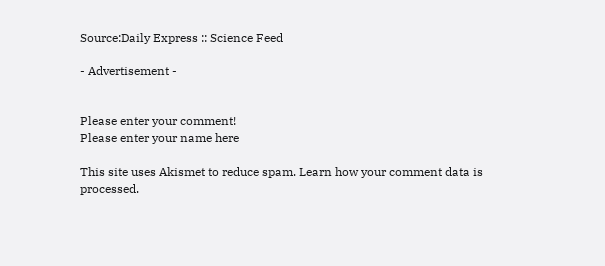Source:Daily Express :: Science Feed

- Advertisement -


Please enter your comment!
Please enter your name here

This site uses Akismet to reduce spam. Learn how your comment data is processed.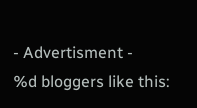- Advertisment -
%d bloggers like this: